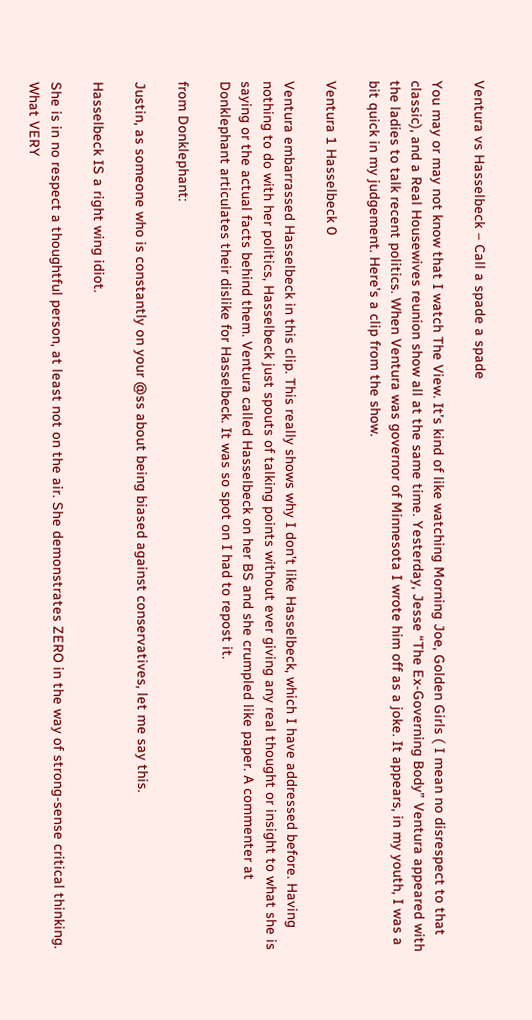Ventura vs Hasselbeck – Call a spade a spade

You may or may not know that I watch The View. It’s kind of like watching Morning Joe, Golden Girls ( I mean no disrespect to that classic), and a Real Housewives reunion show all at the same time. Yesterday, Jesse “The Ex-Governing Body” Ventura appeared with the ladies to talk recent politics. When Ventura was governor of Minnesota I wrote him off as a joke. It appears, in my youth, I was a bit quick in my judgement. Here’s a clip from the show.

Ventura 1 Hasselbeck 0

Ventura embarrassed Hasselbeck in this clip. This really shows why I don’t like Hasselbeck, which I have addressed before. Having nothing to do with her politics, Hasselbeck just spouts of talking points without ever giving any real thought or insight to what she is saying or the actual facts behind them. Ventura called Hasselbeck on her BS and she crumpled like paper. A commenter at Donklephant articulates their dislike for Hasselbeck. It was so spot on I had to repost it.

from Donklephant:

Justin, as someone who is constantly on your @ss about being biased against conservatives, let me say this.

Hasselbeck IS a right wing idiot.

She is in no respect a thoughtful person, at least not on the air. She demonstrates ZERO in the way of strong-sense critical thinking. What VERY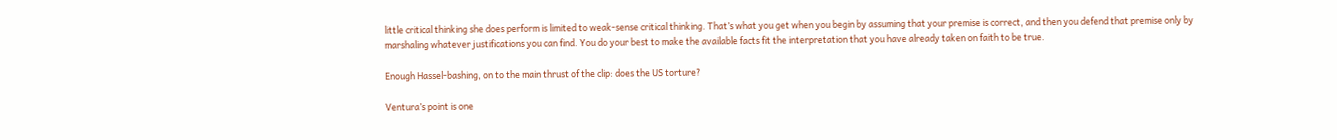little critical thinking she does perform is limited to weak-sense critical thinking. That’s what you get when you begin by assuming that your premise is correct, and then you defend that premise only by marshaling whatever justifications you can find. You do your best to make the available facts fit the interpretation that you have already taken on faith to be true.

Enough Hassel-bashing, on to the main thrust of the clip: does the US torture?

Ventura’s point is one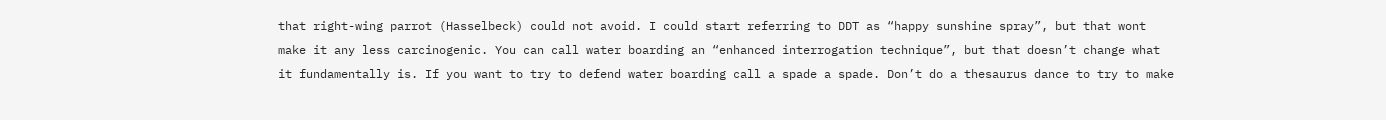that right-wing parrot (Hasselbeck) could not avoid. I could start referring to DDT as “happy sunshine spray”, but that wont make it any less carcinogenic. You can call water boarding an “enhanced interrogation technique”, but that doesn’t change what it fundamentally is. If you want to try to defend water boarding call a spade a spade. Don’t do a thesaurus dance to try to make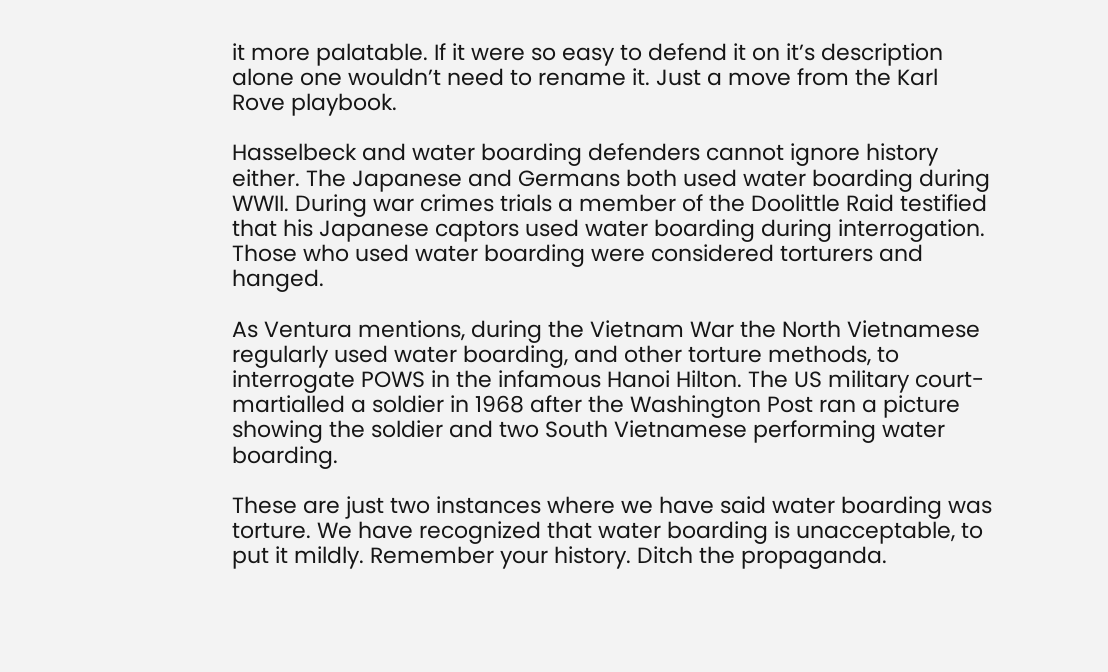it more palatable. If it were so easy to defend it on it’s description alone one wouldn’t need to rename it. Just a move from the Karl Rove playbook.

Hasselbeck and water boarding defenders cannot ignore history either. The Japanese and Germans both used water boarding during WWII. During war crimes trials a member of the Doolittle Raid testified that his Japanese captors used water boarding during interrogation. Those who used water boarding were considered torturers and hanged.

As Ventura mentions, during the Vietnam War the North Vietnamese regularly used water boarding, and other torture methods, to interrogate POWS in the infamous Hanoi Hilton. The US military court-martialled a soldier in 1968 after the Washington Post ran a picture showing the soldier and two South Vietnamese performing water boarding.

These are just two instances where we have said water boarding was torture. We have recognized that water boarding is unacceptable, to put it mildly. Remember your history. Ditch the propaganda.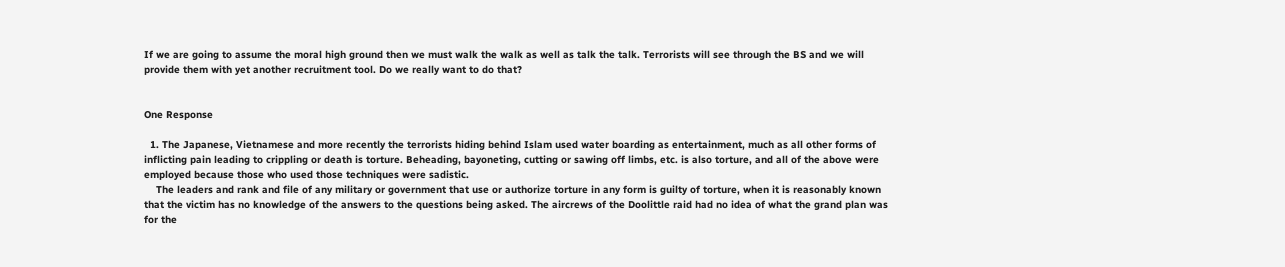If we are going to assume the moral high ground then we must walk the walk as well as talk the talk. Terrorists will see through the BS and we will provide them with yet another recruitment tool. Do we really want to do that?


One Response

  1. The Japanese, Vietnamese and more recently the terrorists hiding behind Islam used water boarding as entertainment, much as all other forms of inflicting pain leading to crippling or death is torture. Beheading, bayoneting, cutting or sawing off limbs, etc. is also torture, and all of the above were employed because those who used those techniques were sadistic.
    The leaders and rank and file of any military or government that use or authorize torture in any form is guilty of torture, when it is reasonably known that the victim has no knowledge of the answers to the questions being asked. The aircrews of the Doolittle raid had no idea of what the grand plan was for the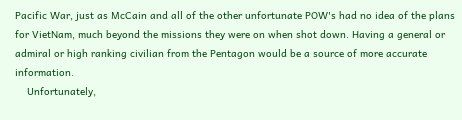Pacific War, just as McCain and all of the other unfortunate POW's had no idea of the plans for VietNam, much beyond the missions they were on when shot down. Having a general or admiral or high ranking civilian from the Pentagon would be a source of more accurate information.
    Unfortunately,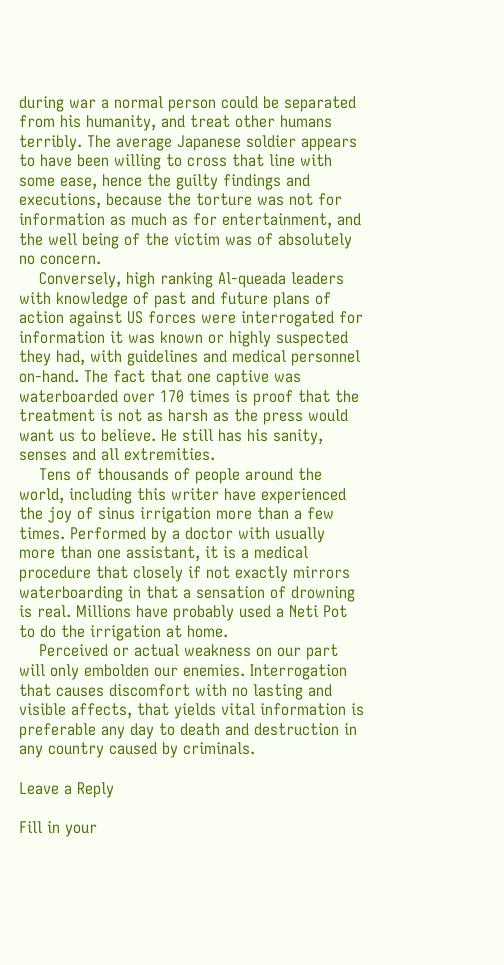during war a normal person could be separated from his humanity, and treat other humans terribly. The average Japanese soldier appears to have been willing to cross that line with some ease, hence the guilty findings and executions, because the torture was not for information as much as for entertainment, and the well being of the victim was of absolutely no concern.
    Conversely, high ranking Al-queada leaders with knowledge of past and future plans of action against US forces were interrogated for information it was known or highly suspected they had, with guidelines and medical personnel on-hand. The fact that one captive was waterboarded over 170 times is proof that the treatment is not as harsh as the press would want us to believe. He still has his sanity, senses and all extremities.
    Tens of thousands of people around the world, including this writer have experienced the joy of sinus irrigation more than a few times. Performed by a doctor with usually more than one assistant, it is a medical procedure that closely if not exactly mirrors waterboarding in that a sensation of drowning is real. Millions have probably used a Neti Pot to do the irrigation at home.
    Perceived or actual weakness on our part will only embolden our enemies. Interrogation that causes discomfort with no lasting and visible affects, that yields vital information is preferable any day to death and destruction in any country caused by criminals.

Leave a Reply

Fill in your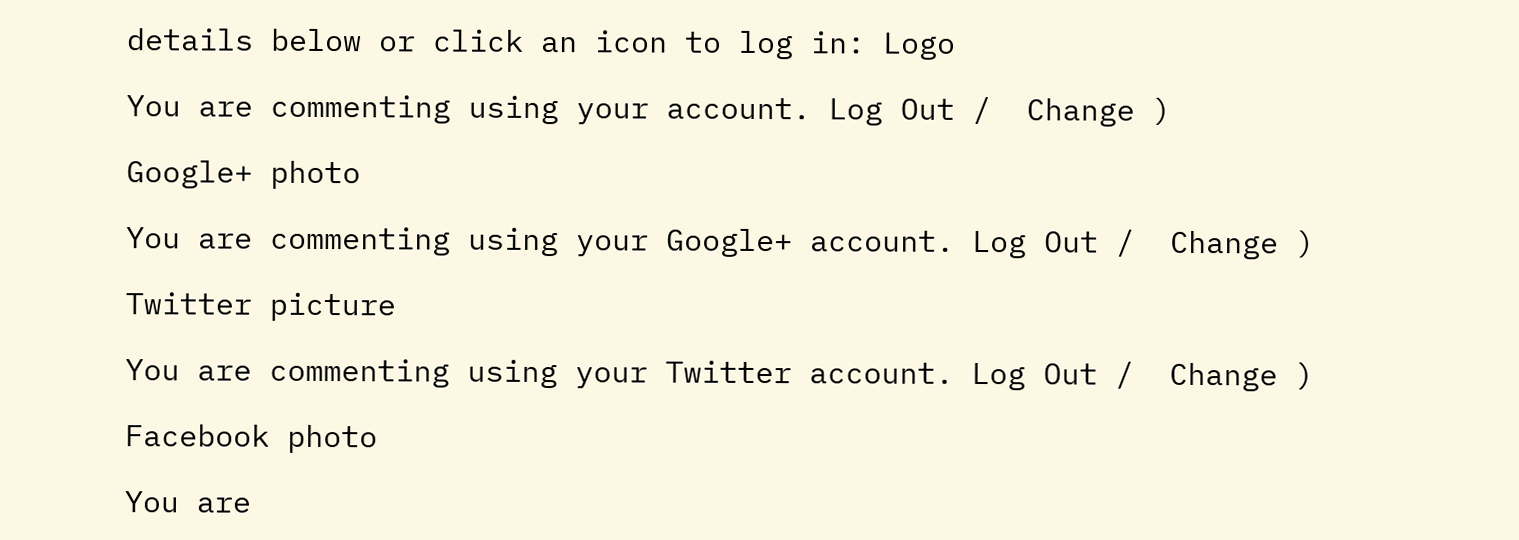details below or click an icon to log in: Logo

You are commenting using your account. Log Out /  Change )

Google+ photo

You are commenting using your Google+ account. Log Out /  Change )

Twitter picture

You are commenting using your Twitter account. Log Out /  Change )

Facebook photo

You are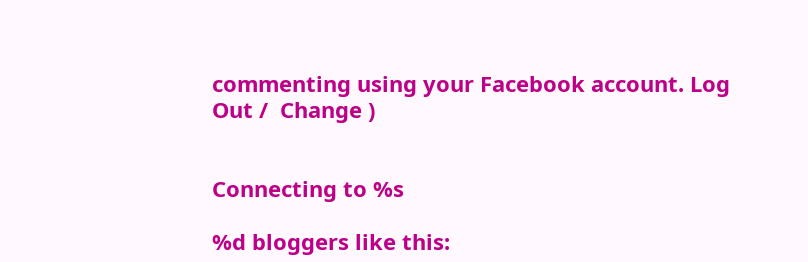commenting using your Facebook account. Log Out /  Change )


Connecting to %s

%d bloggers like this: